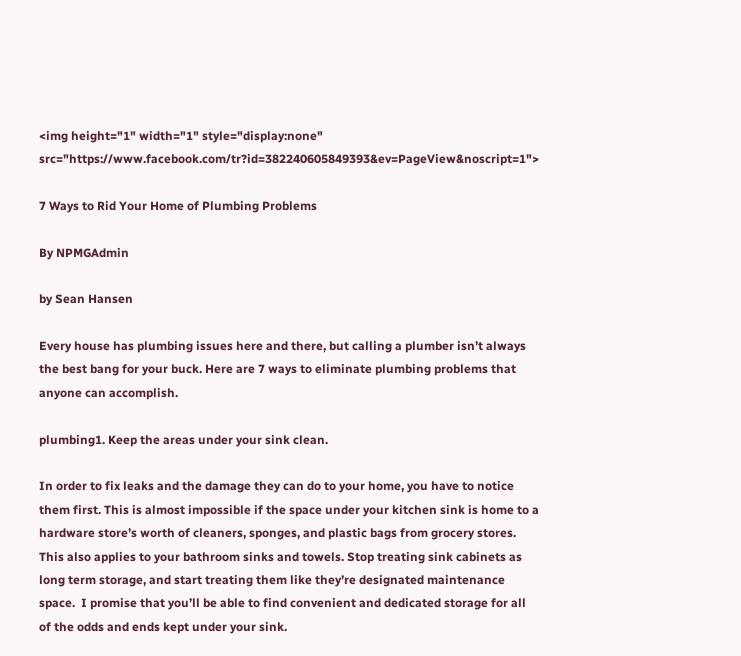<img height="1" width="1" style="display:none" src="https://www.facebook.com/tr?id=382240605849393&ev=PageView&noscript=1">

7 Ways to Rid Your Home of Plumbing Problems

By NPMGAdmin

by Sean Hansen

Every house has plumbing issues here and there, but calling a plumber isn’t always the best bang for your buck. Here are 7 ways to eliminate plumbing problems that anyone can accomplish.

plumbing1. Keep the areas under your sink clean.

In order to fix leaks and the damage they can do to your home, you have to notice them first. This is almost impossible if the space under your kitchen sink is home to a hardware store’s worth of cleaners, sponges, and plastic bags from grocery stores. This also applies to your bathroom sinks and towels. Stop treating sink cabinets as long term storage, and start treating them like they’re designated maintenance space.  I promise that you’ll be able to find convenient and dedicated storage for all of the odds and ends kept under your sink.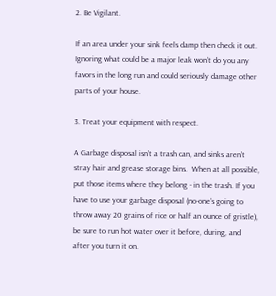2. Be Vigilant.

If an area under your sink feels damp then check it out. Ignoring what could be a major leak won’t do you any favors in the long run and could seriously damage other parts of your house.

3. Treat your equipment with respect.

A Garbage disposal isn’t a trash can, and sinks aren’t stray hair and grease storage bins.  When at all possible, put those items where they belong - in the trash. If you have to use your garbage disposal (no-one’s going to throw away 20 grains of rice or half an ounce of gristle), be sure to run hot water over it before, during, and after you turn it on.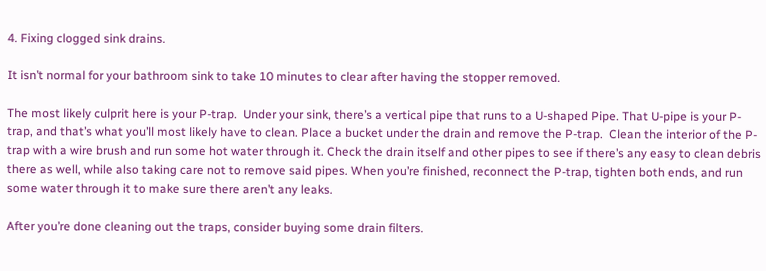4. Fixing clogged sink drains.

It isn’t normal for your bathroom sink to take 10 minutes to clear after having the stopper removed.

The most likely culprit here is your P-trap.  Under your sink, there’s a vertical pipe that runs to a U-shaped Pipe. That U-pipe is your P-trap, and that’s what you’ll most likely have to clean. Place a bucket under the drain and remove the P-trap.  Clean the interior of the P-trap with a wire brush and run some hot water through it. Check the drain itself and other pipes to see if there’s any easy to clean debris there as well, while also taking care not to remove said pipes. When you’re finished, reconnect the P-trap, tighten both ends, and run some water through it to make sure there aren’t any leaks.

After you’re done cleaning out the traps, consider buying some drain filters.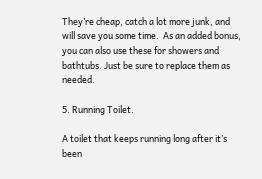They’re cheap, catch a lot more junk, and will save you some time.  As an added bonus, you can also use these for showers and bathtubs. Just be sure to replace them as needed.

5. Running Toilet.

A toilet that keeps running long after it’s been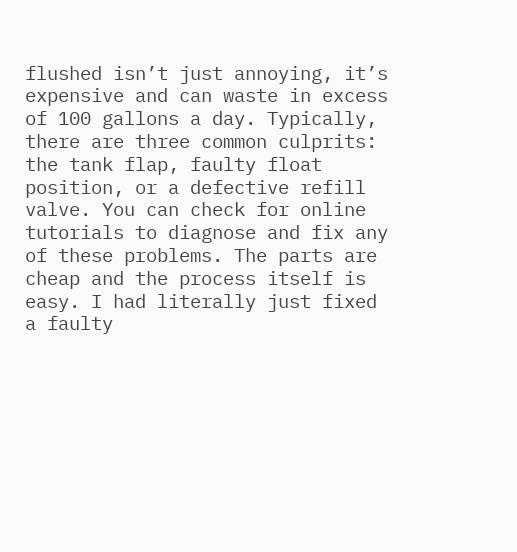flushed isn’t just annoying, it’s expensive and can waste in excess of 100 gallons a day. Typically, there are three common culprits:  the tank flap, faulty float position, or a defective refill valve. You can check for online tutorials to diagnose and fix any of these problems. The parts are cheap and the process itself is easy. I had literally just fixed a faulty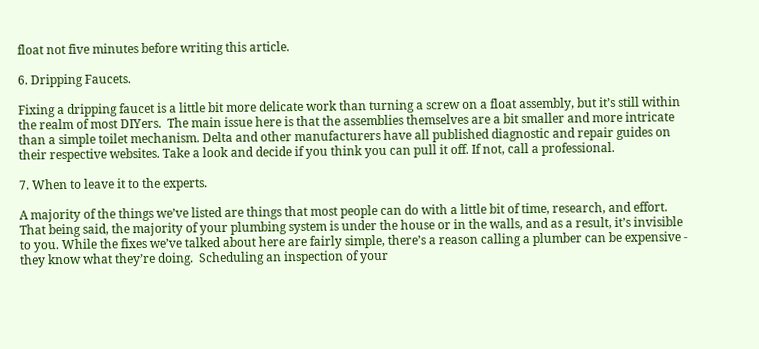float not five minutes before writing this article.

6. Dripping Faucets.

Fixing a dripping faucet is a little bit more delicate work than turning a screw on a float assembly, but it’s still within the realm of most DIYers.  The main issue here is that the assemblies themselves are a bit smaller and more intricate than a simple toilet mechanism. Delta and other manufacturers have all published diagnostic and repair guides on their respective websites. Take a look and decide if you think you can pull it off. If not, call a professional.

7. When to leave it to the experts.

A majority of the things we’ve listed are things that most people can do with a little bit of time, research, and effort. That being said, the majority of your plumbing system is under the house or in the walls, and as a result, it’s invisible to you. While the fixes we’ve talked about here are fairly simple, there’s a reason calling a plumber can be expensive - they know what they’re doing.  Scheduling an inspection of your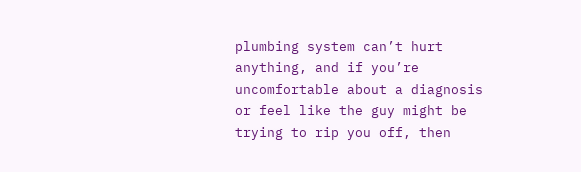plumbing system can’t hurt anything, and if you’re uncomfortable about a diagnosis or feel like the guy might be trying to rip you off, then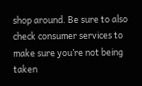shop around. Be sure to also check consumer services to make sure you’re not being taken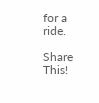for a ride.

Share This!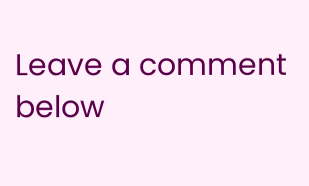Leave a comment below